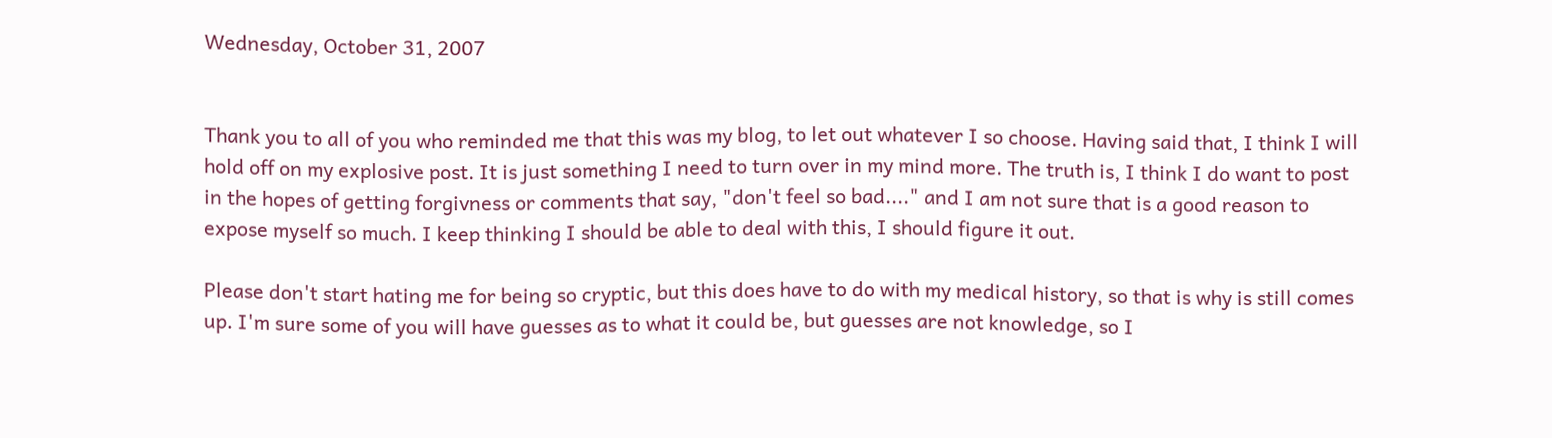Wednesday, October 31, 2007


Thank you to all of you who reminded me that this was my blog, to let out whatever I so choose. Having said that, I think I will hold off on my explosive post. It is just something I need to turn over in my mind more. The truth is, I think I do want to post in the hopes of getting forgivness or comments that say, "don't feel so bad...." and I am not sure that is a good reason to expose myself so much. I keep thinking I should be able to deal with this, I should figure it out.

Please don't start hating me for being so cryptic, but this does have to do with my medical history, so that is why is still comes up. I'm sure some of you will have guesses as to what it could be, but guesses are not knowledge, so I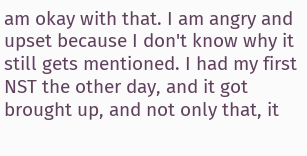am okay with that. I am angry and upset because I don't know why it still gets mentioned. I had my first NST the other day, and it got brought up, and not only that, it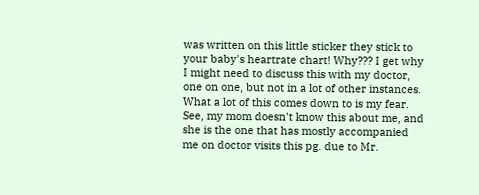was written on this little sticker they stick to your baby's heartrate chart! Why??? I get why I might need to discuss this with my doctor, one on one, but not in a lot of other instances. What a lot of this comes down to is my fear. See, my mom doesn't know this about me, and she is the one that has mostly accompanied me on doctor visits this pg. due to Mr.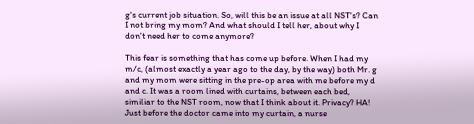g's current job situation. So, will this be an issue at all NST's? Can I not bring my mom? And what should I tell her, about why I don't need her to come anymore?

This fear is something that has come up before. When I had my m/c, (almost exactly a year ago to the day, by the way) both Mr. g and my mom were sitting in the pre-op area with me before my d and c. It was a room lined with curtains, between each bed, similiar to the NST room, now that I think about it. Privacy? HA! Just before the doctor came into my curtain, a nurse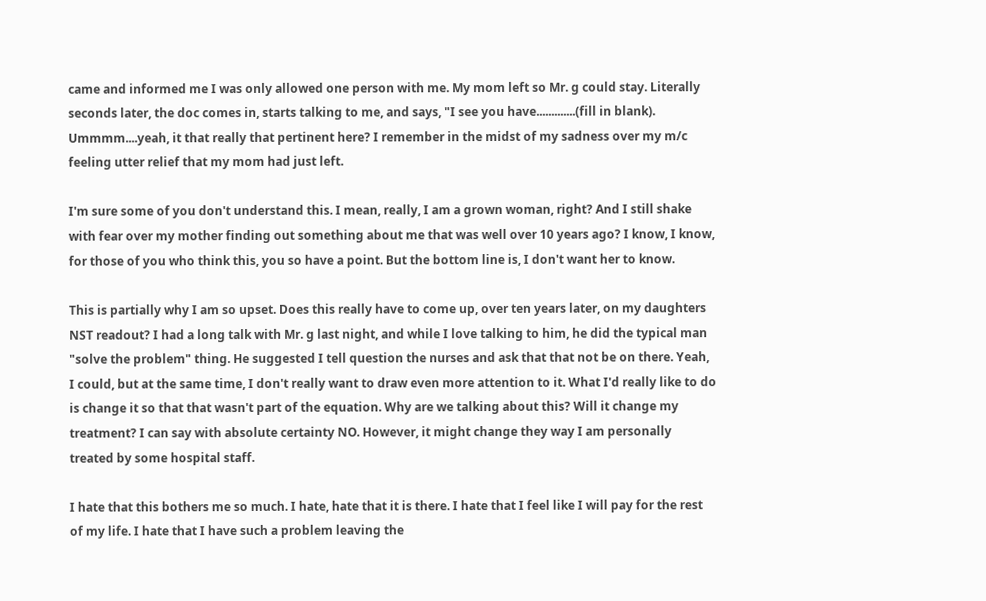came and informed me I was only allowed one person with me. My mom left so Mr. g could stay. Literally seconds later, the doc comes in, starts talking to me, and says, "I see you have.............(fill in blank). Ummmm....yeah, it that really that pertinent here? I remember in the midst of my sadness over my m/c feeling utter relief that my mom had just left.

I'm sure some of you don't understand this. I mean, really, I am a grown woman, right? And I still shake with fear over my mother finding out something about me that was well over 10 years ago? I know, I know, for those of you who think this, you so have a point. But the bottom line is, I don't want her to know.

This is partially why I am so upset. Does this really have to come up, over ten years later, on my daughters NST readout? I had a long talk with Mr. g last night, and while I love talking to him, he did the typical man "solve the problem" thing. He suggested I tell question the nurses and ask that that not be on there. Yeah, I could, but at the same time, I don't really want to draw even more attention to it. What I'd really like to do is change it so that that wasn't part of the equation. Why are we talking about this? Will it change my treatment? I can say with absolute certainty NO. However, it might change they way I am personally treated by some hospital staff.

I hate that this bothers me so much. I hate, hate that it is there. I hate that I feel like I will pay for the rest of my life. I hate that I have such a problem leaving the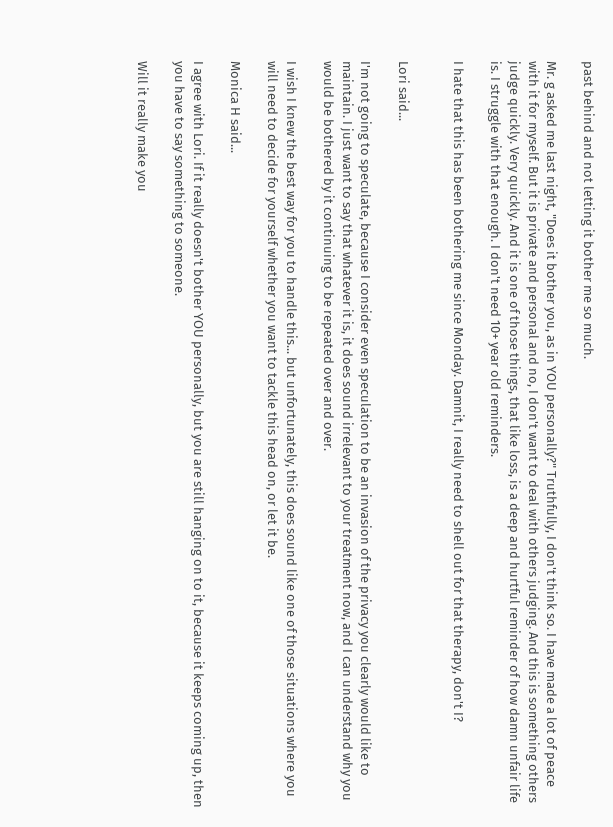past behind and not letting it bother me so much.

Mr. g asked me last night, "Does it bother you, as in YOU personally?" Truthfully, I don't think so. I have made a lot of peace with it for myself. But it is private and personal and no, I don't want to deal with others judging. And this is something others judge quickly. Very quickly. And it is one of those things, that like loss, is a deep and hurtful reminder of how damn unfair life is. I struggle with that enough. I don't need 10+ year old reminders.

I hate that this has been bothering me since Monday. Damnit, I really need to shell out for that therapy, don't I?


Lori said...

I'm not going to speculate, because I consider even speculation to be an invasion of the privacy you clearly would like to maintain. I just want to say that whatever it is, it does sound irrelevant to your treatment now, and I can understand why you would be bothered by it continuing to be repeated over and over.

I wish I knew the best way for you to handle this... but unfortunately, this does sound like one of those situations where you will need to decide for yourself whether you want to tackle this head on, or let it be.

Monica H said...

I agree with Lori. If it really doesn't bother YOU personally, but you are still hanging on to it, because it keeps coming up, then you have to say something to someone.

Will it really make you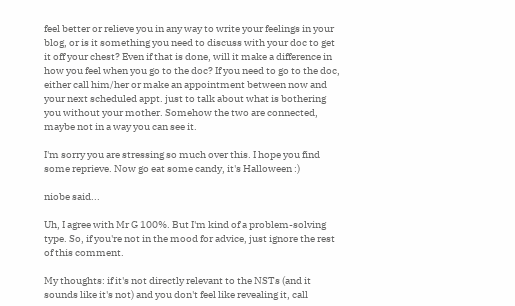feel better or relieve you in any way to write your feelings in your blog, or is it something you need to discuss with your doc to get it off your chest? Even if that is done, will it make a difference in how you feel when you go to the doc? If you need to go to the doc, either call him/her or make an appointment between now and your next scheduled appt. just to talk about what is bothering you without your mother. Somehow the two are connected, maybe not in a way you can see it.

I'm sorry you are stressing so much over this. I hope you find some reprieve. Now go eat some candy, it's Halloween :)

niobe said...

Uh, I agree with Mr G 100%. But I'm kind of a problem-solving type. So, if you're not in the mood for advice, just ignore the rest of this comment.

My thoughts: if it's not directly relevant to the NSTs (and it sounds like it's not) and you don't feel like revealing it, call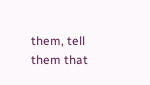them, tell them that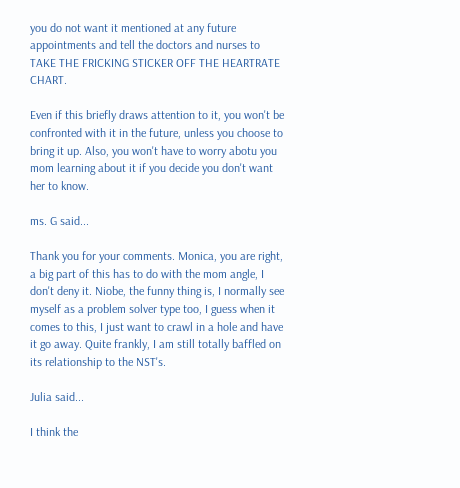you do not want it mentioned at any future appointments and tell the doctors and nurses to TAKE THE FRICKING STICKER OFF THE HEARTRATE CHART.

Even if this briefly draws attention to it, you won't be confronted with it in the future, unless you choose to bring it up. Also, you won't have to worry abotu you mom learning about it if you decide you don't want her to know.

ms. G said...

Thank you for your comments. Monica, you are right, a big part of this has to do with the mom angle, I don't deny it. Niobe, the funny thing is, I normally see myself as a problem solver type too, I guess when it comes to this, I just want to crawl in a hole and have it go away. Quite frankly, I am still totally baffled on its relationship to the NST's.

Julia said...

I think the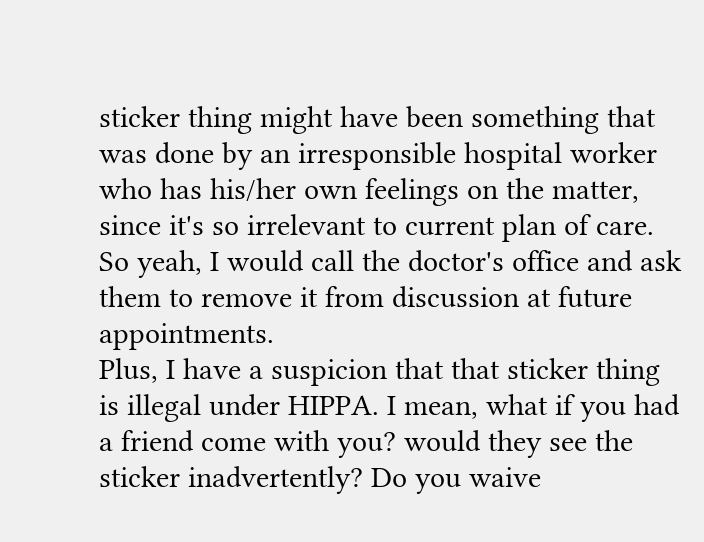sticker thing might have been something that was done by an irresponsible hospital worker who has his/her own feelings on the matter, since it's so irrelevant to current plan of care. So yeah, I would call the doctor's office and ask them to remove it from discussion at future appointments.
Plus, I have a suspicion that that sticker thing is illegal under HIPPA. I mean, what if you had a friend come with you? would they see the sticker inadvertently? Do you waive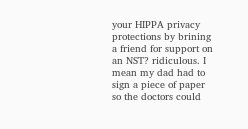your HIPPA privacy protections by brining a friend for support on an NST? ridiculous. I mean my dad had to sign a piece of paper so the doctors could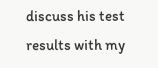discuss his test results with my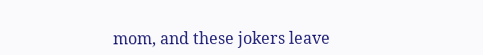mom, and these jokers leave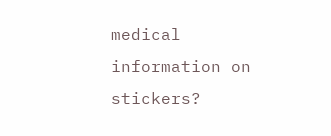medical information on stickers?